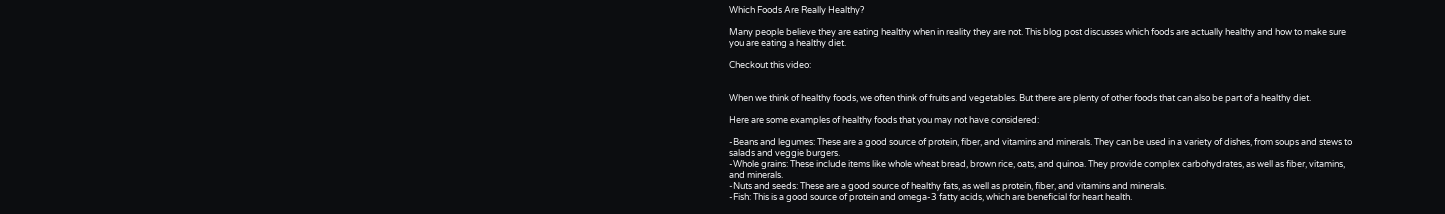Which Foods Are Really Healthy?

Many people believe they are eating healthy when in reality they are not. This blog post discusses which foods are actually healthy and how to make sure you are eating a healthy diet.

Checkout this video:


When we think of healthy foods, we often think of fruits and vegetables. But there are plenty of other foods that can also be part of a healthy diet.

Here are some examples of healthy foods that you may not have considered:

-Beans and legumes: These are a good source of protein, fiber, and vitamins and minerals. They can be used in a variety of dishes, from soups and stews to salads and veggie burgers.
-Whole grains: These include items like whole wheat bread, brown rice, oats, and quinoa. They provide complex carbohydrates, as well as fiber, vitamins, and minerals.
-Nuts and seeds: These are a good source of healthy fats, as well as protein, fiber, and vitamins and minerals.
-Fish: This is a good source of protein and omega-3 fatty acids, which are beneficial for heart health.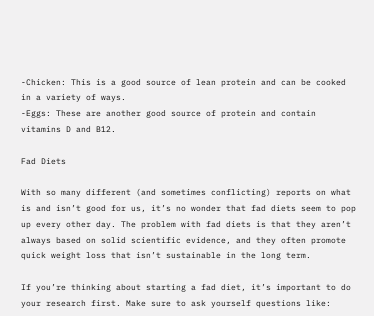-Chicken: This is a good source of lean protein and can be cooked in a variety of ways.
-Eggs: These are another good source of protein and contain vitamins D and B12.

Fad Diets

With so many different (and sometimes conflicting) reports on what is and isn’t good for us, it’s no wonder that fad diets seem to pop up every other day. The problem with fad diets is that they aren’t always based on solid scientific evidence, and they often promote quick weight loss that isn’t sustainable in the long term.

If you’re thinking about starting a fad diet, it’s important to do your research first. Make sure to ask yourself questions like: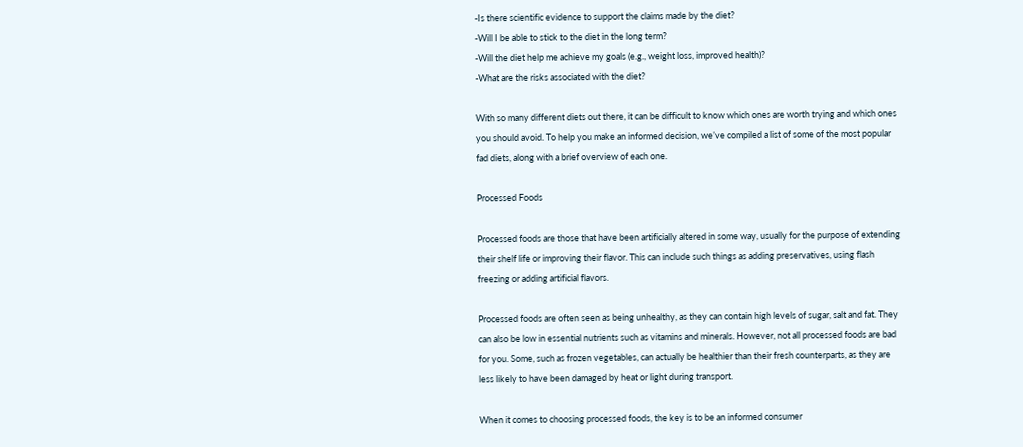-Is there scientific evidence to support the claims made by the diet?
-Will I be able to stick to the diet in the long term?
-Will the diet help me achieve my goals (e.g., weight loss, improved health)?
-What are the risks associated with the diet?

With so many different diets out there, it can be difficult to know which ones are worth trying and which ones you should avoid. To help you make an informed decision, we’ve compiled a list of some of the most popular fad diets, along with a brief overview of each one.

Processed Foods

Processed foods are those that have been artificially altered in some way, usually for the purpose of extending their shelf life or improving their flavor. This can include such things as adding preservatives, using flash freezing or adding artificial flavors.

Processed foods are often seen as being unhealthy, as they can contain high levels of sugar, salt and fat. They can also be low in essential nutrients such as vitamins and minerals. However, not all processed foods are bad for you. Some, such as frozen vegetables, can actually be healthier than their fresh counterparts, as they are less likely to have been damaged by heat or light during transport.

When it comes to choosing processed foods, the key is to be an informed consumer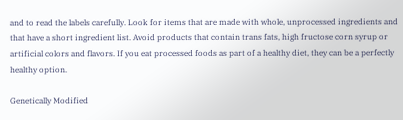and to read the labels carefully. Look for items that are made with whole, unprocessed ingredients and that have a short ingredient list. Avoid products that contain trans fats, high fructose corn syrup or artificial colors and flavors. If you eat processed foods as part of a healthy diet, they can be a perfectly healthy option.

Genetically Modified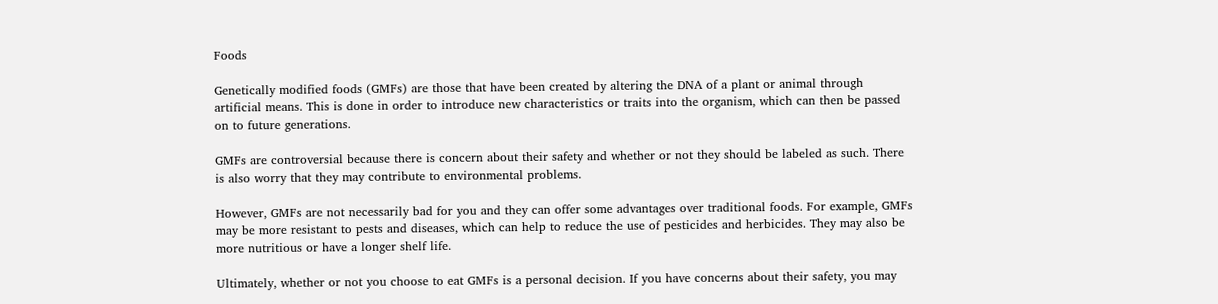Foods

Genetically modified foods (GMFs) are those that have been created by altering the DNA of a plant or animal through artificial means. This is done in order to introduce new characteristics or traits into the organism, which can then be passed on to future generations.

GMFs are controversial because there is concern about their safety and whether or not they should be labeled as such. There is also worry that they may contribute to environmental problems.

However, GMFs are not necessarily bad for you and they can offer some advantages over traditional foods. For example, GMFs may be more resistant to pests and diseases, which can help to reduce the use of pesticides and herbicides. They may also be more nutritious or have a longer shelf life.

Ultimately, whether or not you choose to eat GMFs is a personal decision. If you have concerns about their safety, you may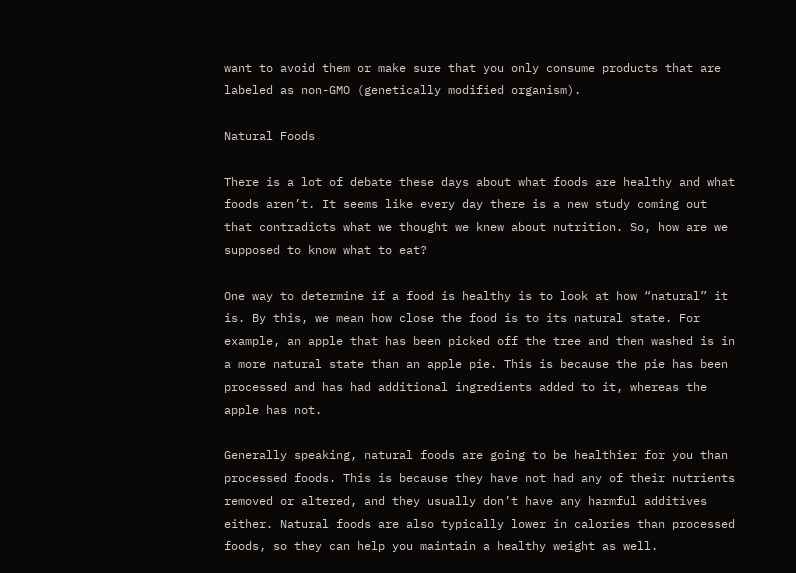want to avoid them or make sure that you only consume products that are labeled as non-GMO (genetically modified organism).

Natural Foods

There is a lot of debate these days about what foods are healthy and what foods aren’t. It seems like every day there is a new study coming out that contradicts what we thought we knew about nutrition. So, how are we supposed to know what to eat?

One way to determine if a food is healthy is to look at how “natural” it is. By this, we mean how close the food is to its natural state. For example, an apple that has been picked off the tree and then washed is in a more natural state than an apple pie. This is because the pie has been processed and has had additional ingredients added to it, whereas the apple has not.

Generally speaking, natural foods are going to be healthier for you than processed foods. This is because they have not had any of their nutrients removed or altered, and they usually don’t have any harmful additives either. Natural foods are also typically lower in calories than processed foods, so they can help you maintain a healthy weight as well.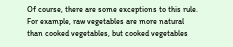Of course, there are some exceptions to this rule. For example, raw vegetables are more natural than cooked vegetables, but cooked vegetables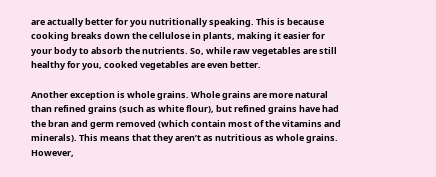are actually better for you nutritionally speaking. This is because cooking breaks down the cellulose in plants, making it easier for your body to absorb the nutrients. So, while raw vegetables are still healthy for you, cooked vegetables are even better.

Another exception is whole grains. Whole grains are more natural than refined grains (such as white flour), but refined grains have had the bran and germ removed (which contain most of the vitamins and minerals). This means that they aren’t as nutritious as whole grains. However,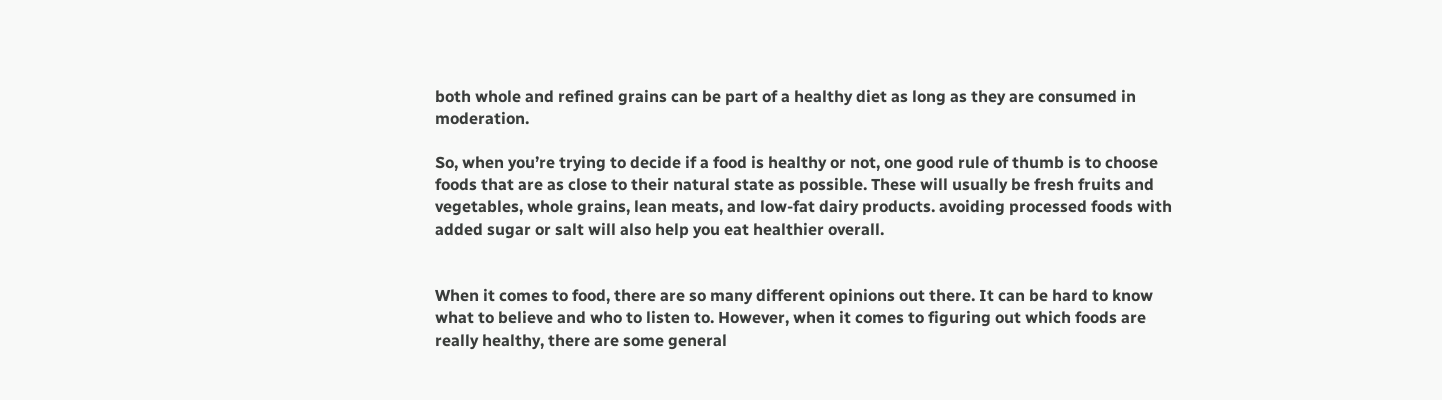both whole and refined grains can be part of a healthy diet as long as they are consumed in moderation.

So, when you’re trying to decide if a food is healthy or not, one good rule of thumb is to choose foods that are as close to their natural state as possible. These will usually be fresh fruits and vegetables, whole grains, lean meats, and low-fat dairy products. avoiding processed foods with added sugar or salt will also help you eat healthier overall.


When it comes to food, there are so many different opinions out there. It can be hard to know what to believe and who to listen to. However, when it comes to figuring out which foods are really healthy, there are some general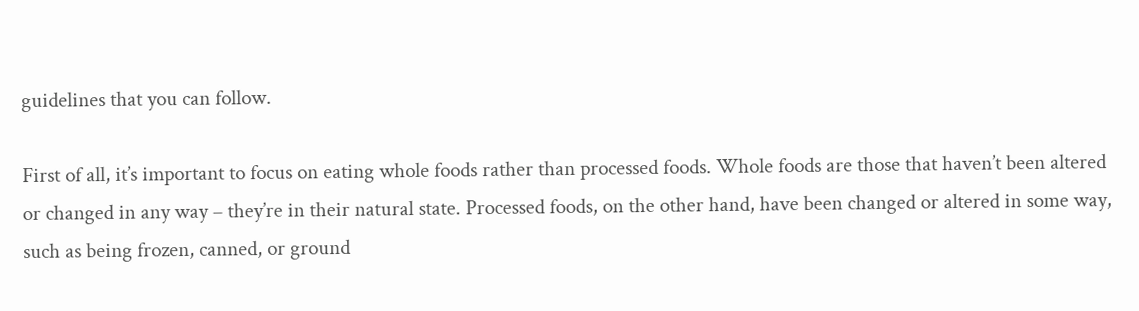guidelines that you can follow.

First of all, it’s important to focus on eating whole foods rather than processed foods. Whole foods are those that haven’t been altered or changed in any way – they’re in their natural state. Processed foods, on the other hand, have been changed or altered in some way, such as being frozen, canned, or ground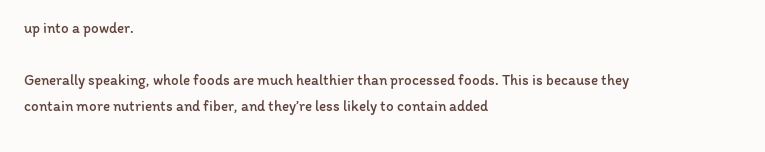up into a powder.

Generally speaking, whole foods are much healthier than processed foods. This is because they contain more nutrients and fiber, and they’re less likely to contain added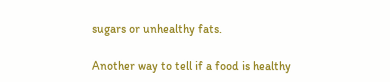sugars or unhealthy fats.

Another way to tell if a food is healthy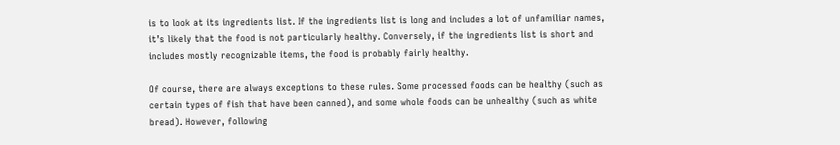is to look at its ingredients list. If the ingredients list is long and includes a lot of unfamiliar names, it’s likely that the food is not particularly healthy. Conversely, if the ingredients list is short and includes mostly recognizable items, the food is probably fairly healthy.

Of course, there are always exceptions to these rules. Some processed foods can be healthy (such as certain types of fish that have been canned), and some whole foods can be unhealthy (such as white bread). However, following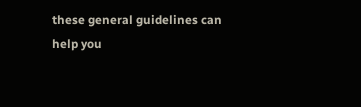these general guidelines can help you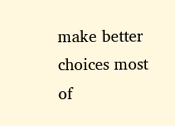make better choices most of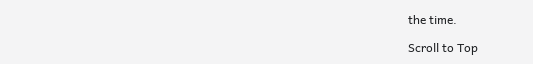the time.

Scroll to Top